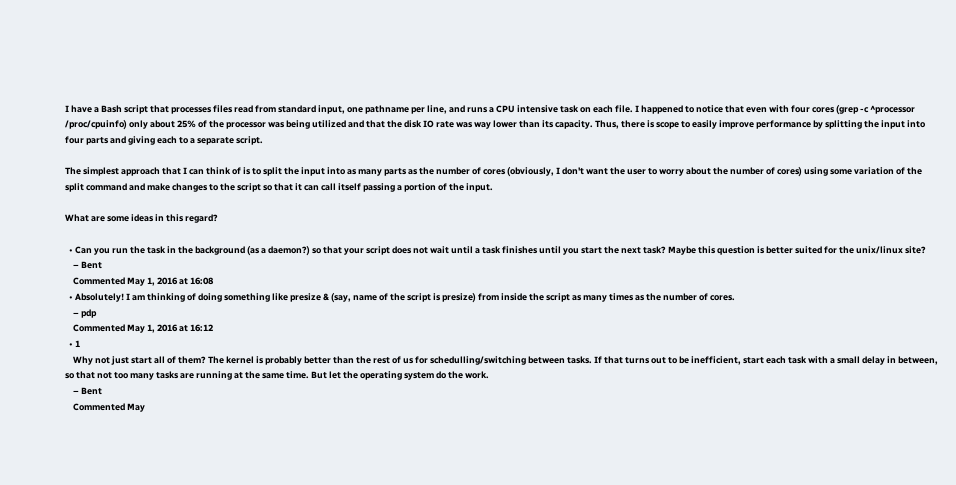I have a Bash script that processes files read from standard input, one pathname per line, and runs a CPU intensive task on each file. I happened to notice that even with four cores (grep -c ^processor /proc/cpuinfo) only about 25% of the processor was being utilized and that the disk IO rate was way lower than its capacity. Thus, there is scope to easily improve performance by splitting the input into four parts and giving each to a separate script.

The simplest approach that I can think of is to split the input into as many parts as the number of cores (obviously, I don't want the user to worry about the number of cores) using some variation of the split command and make changes to the script so that it can call itself passing a portion of the input.

What are some ideas in this regard?

  • Can you run the task in the background (as a daemon?) so that your script does not wait until a task finishes until you start the next task? Maybe this question is better suited for the unix/linux site?
    – Bent
    Commented May 1, 2016 at 16:08
  • Absolutely! I am thinking of doing something like presize & (say, name of the script is presize) from inside the script as many times as the number of cores.
    – pdp
    Commented May 1, 2016 at 16:12
  • 1
    Why not just start all of them? The kernel is probably better than the rest of us for schedulling/switching between tasks. If that turns out to be inefficient, start each task with a small delay in between, so that not too many tasks are running at the same time. But let the operating system do the work.
    – Bent
    Commented May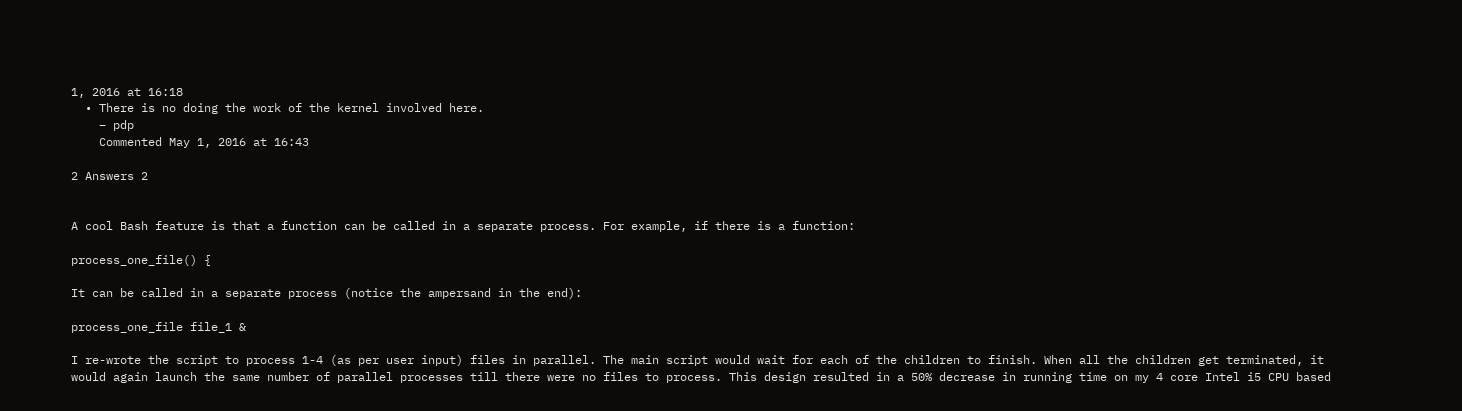1, 2016 at 16:18
  • There is no doing the work of the kernel involved here.
    – pdp
    Commented May 1, 2016 at 16:43

2 Answers 2


A cool Bash feature is that a function can be called in a separate process. For example, if there is a function:

process_one_file() {

It can be called in a separate process (notice the ampersand in the end):

process_one_file file_1 &

I re-wrote the script to process 1-4 (as per user input) files in parallel. The main script would wait for each of the children to finish. When all the children get terminated, it would again launch the same number of parallel processes till there were no files to process. This design resulted in a 50% decrease in running time on my 4 core Intel i5 CPU based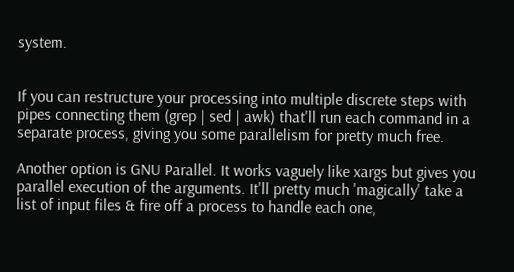system.


If you can restructure your processing into multiple discrete steps with pipes connecting them (grep | sed | awk) that'll run each command in a separate process, giving you some parallelism for pretty much free.

Another option is GNU Parallel. It works vaguely like xargs but gives you parallel execution of the arguments. It'll pretty much 'magically' take a list of input files & fire off a process to handle each one,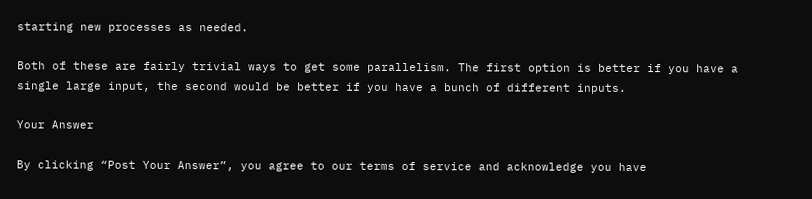starting new processes as needed.

Both of these are fairly trivial ways to get some parallelism. The first option is better if you have a single large input, the second would be better if you have a bunch of different inputs.

Your Answer

By clicking “Post Your Answer”, you agree to our terms of service and acknowledge you have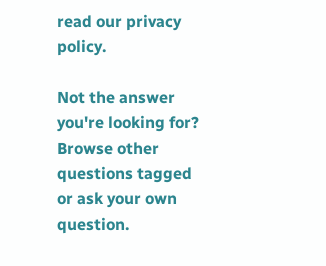read our privacy policy.

Not the answer you're looking for? Browse other questions tagged or ask your own question.